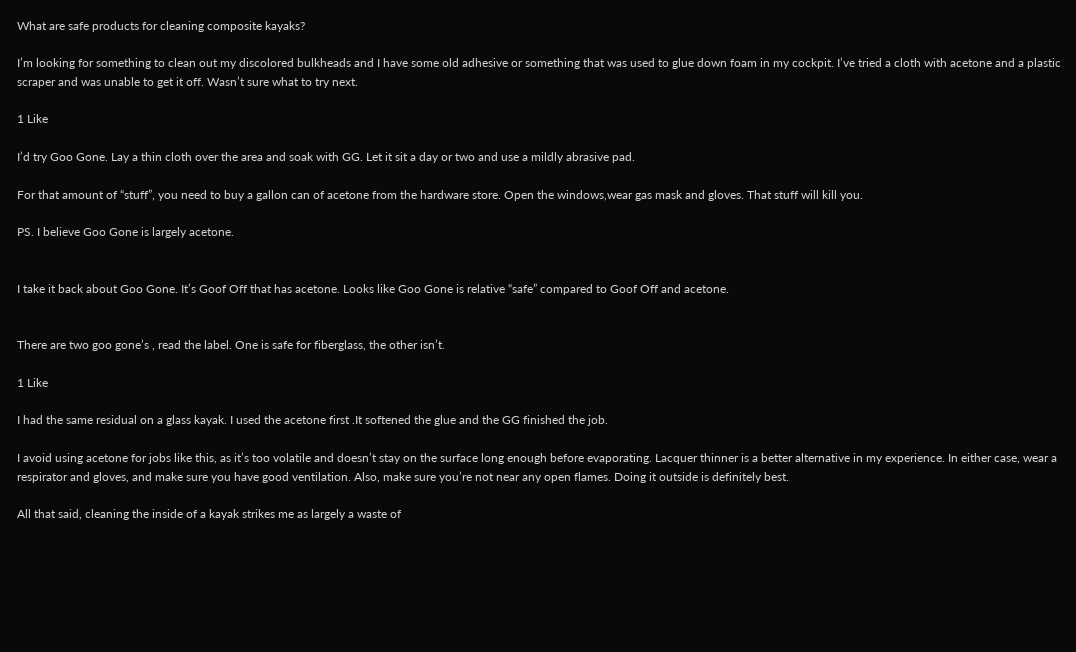What are safe products for cleaning composite kayaks?

I’m looking for something to clean out my discolored bulkheads and I have some old adhesive or something that was used to glue down foam in my cockpit. I’ve tried a cloth with acetone and a plastic scraper and was unable to get it off. Wasn’t sure what to try next.

1 Like

I’d try Goo Gone. Lay a thin cloth over the area and soak with GG. Let it sit a day or two and use a mildly abrasive pad.

For that amount of “stuff”, you need to buy a gallon can of acetone from the hardware store. Open the windows,wear gas mask and gloves. That stuff will kill you.

PS. I believe Goo Gone is largely acetone.


I take it back about Goo Gone. It’s Goof Off that has acetone. Looks like Goo Gone is relative “safe” compared to Goof Off and acetone.


There are two goo gone’s , read the label. One is safe for fiberglass, the other isn’t.

1 Like

I had the same residual on a glass kayak. I used the acetone first .It softened the glue and the GG finished the job.

I avoid using acetone for jobs like this, as it’s too volatile and doesn’t stay on the surface long enough before evaporating. Lacquer thinner is a better alternative in my experience. In either case, wear a respirator and gloves, and make sure you have good ventilation. Also, make sure you’re not near any open flames. Doing it outside is definitely best.

All that said, cleaning the inside of a kayak strikes me as largely a waste of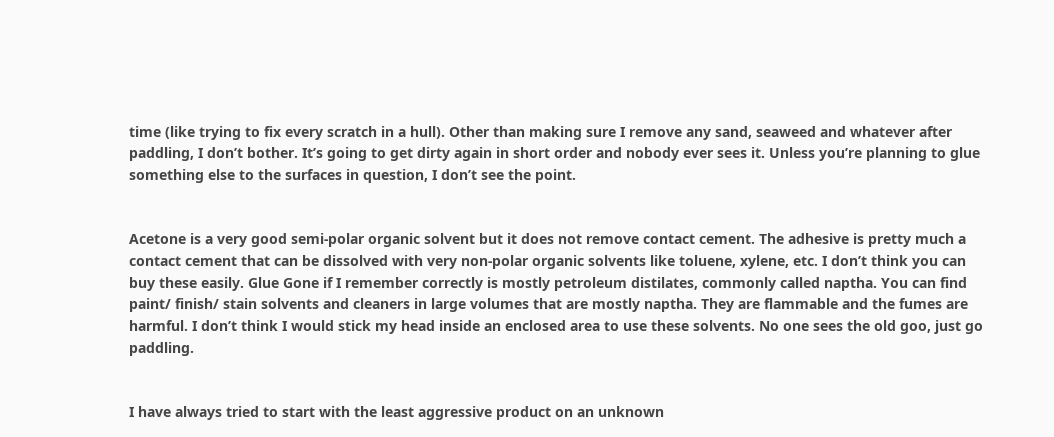time (like trying to fix every scratch in a hull). Other than making sure I remove any sand, seaweed and whatever after paddling, I don’t bother. It’s going to get dirty again in short order and nobody ever sees it. Unless you’re planning to glue something else to the surfaces in question, I don’t see the point.


Acetone is a very good semi-polar organic solvent but it does not remove contact cement. The adhesive is pretty much a contact cement that can be dissolved with very non-polar organic solvents like toluene, xylene, etc. I don’t think you can buy these easily. Glue Gone if I remember correctly is mostly petroleum distilates, commonly called naptha. You can find paint/ finish/ stain solvents and cleaners in large volumes that are mostly naptha. They are flammable and the fumes are harmful. I don’t think I would stick my head inside an enclosed area to use these solvents. No one sees the old goo, just go paddling.


I have always tried to start with the least aggressive product on an unknown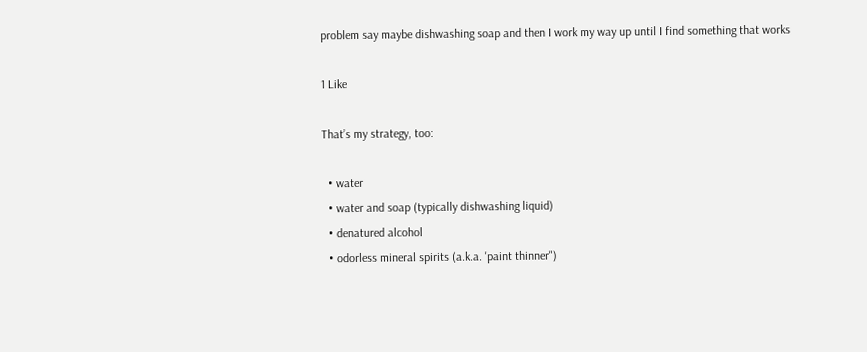problem say maybe dishwashing soap and then I work my way up until I find something that works

1 Like

That’s my strategy, too:

  • water
  • water and soap (typically dishwashing liquid)
  • denatured alcohol
  • odorless mineral spirits (a.k.a. 'paint thinner")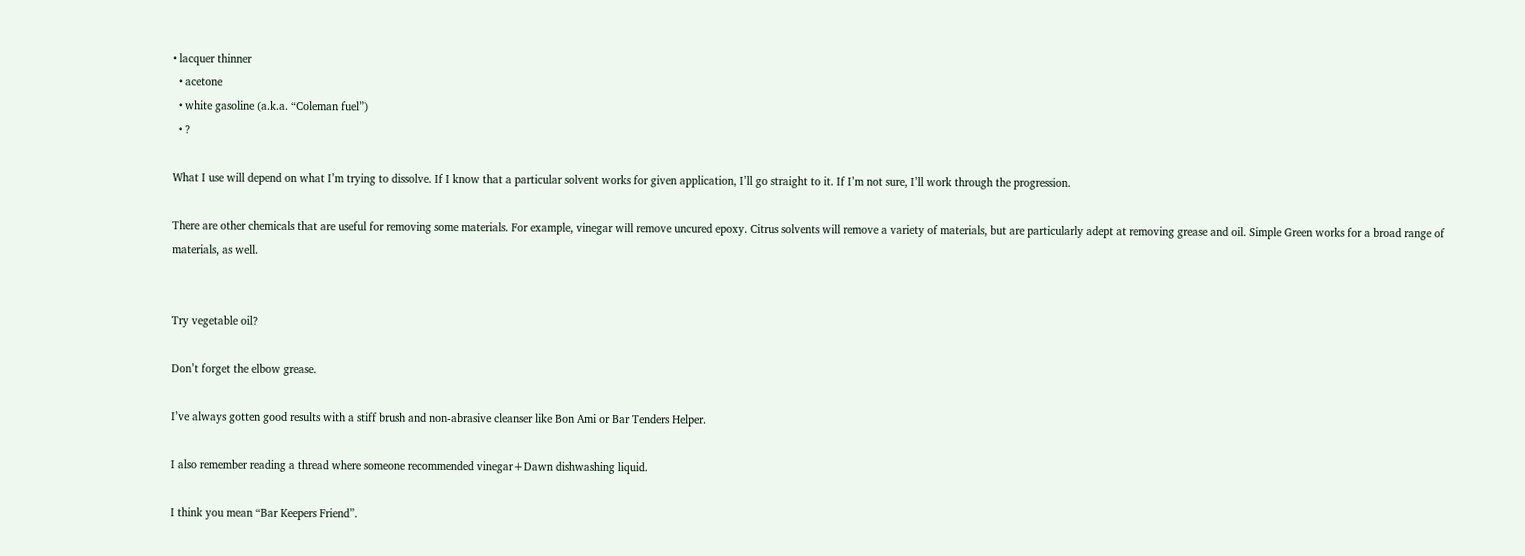• lacquer thinner
  • acetone
  • white gasoline (a.k.a. “Coleman fuel”)
  • ?

What I use will depend on what I’m trying to dissolve. If I know that a particular solvent works for given application, I’ll go straight to it. If I’m not sure, I’ll work through the progression.

There are other chemicals that are useful for removing some materials. For example, vinegar will remove uncured epoxy. Citrus solvents will remove a variety of materials, but are particularly adept at removing grease and oil. Simple Green works for a broad range of materials, as well.


Try vegetable oil?

Don’t forget the elbow grease.

I’ve always gotten good results with a stiff brush and non-abrasive cleanser like Bon Ami or Bar Tenders Helper.

I also remember reading a thread where someone recommended vinegar+Dawn dishwashing liquid.

I think you mean “Bar Keepers Friend”.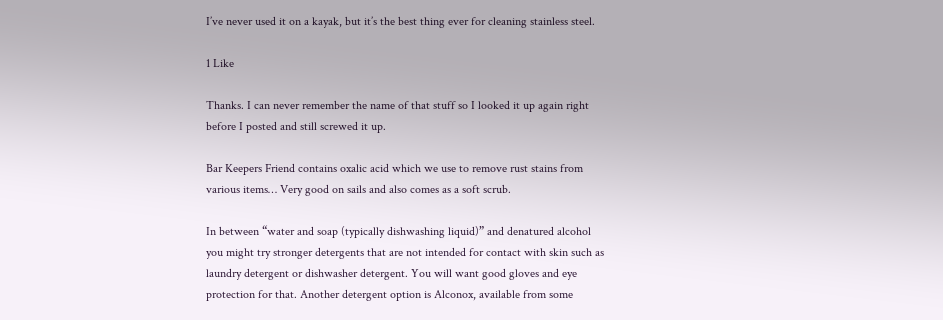I’ve never used it on a kayak, but it’s the best thing ever for cleaning stainless steel.

1 Like

Thanks. I can never remember the name of that stuff so I looked it up again right before I posted and still screwed it up.

Bar Keepers Friend contains oxalic acid which we use to remove rust stains from various items… Very good on sails and also comes as a soft scrub.

In between “water and soap (typically dishwashing liquid)” and denatured alcohol you might try stronger detergents that are not intended for contact with skin such as laundry detergent or dishwasher detergent. You will want good gloves and eye protection for that. Another detergent option is Alconox, available from some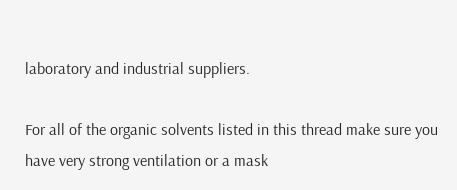laboratory and industrial suppliers.

For all of the organic solvents listed in this thread make sure you have very strong ventilation or a mask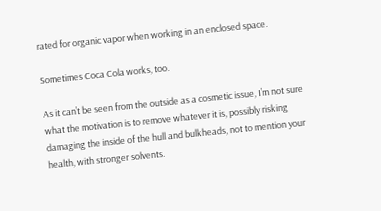rated for organic vapor when working in an enclosed space.

Sometimes Coca Cola works, too.

As it can’t be seen from the outside as a cosmetic issue, I’m not sure what the motivation is to remove whatever it is, possibly risking damaging the inside of the hull and bulkheads, not to mention your health, with stronger solvents.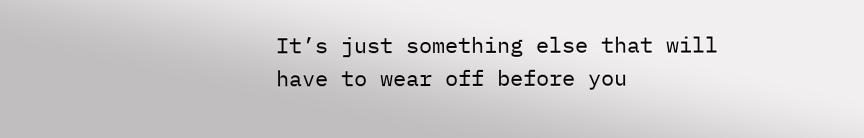It’s just something else that will have to wear off before you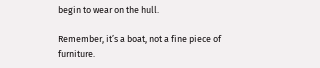begin to wear on the hull.

Remember, it’s a boat, not a fine piece of furniture.